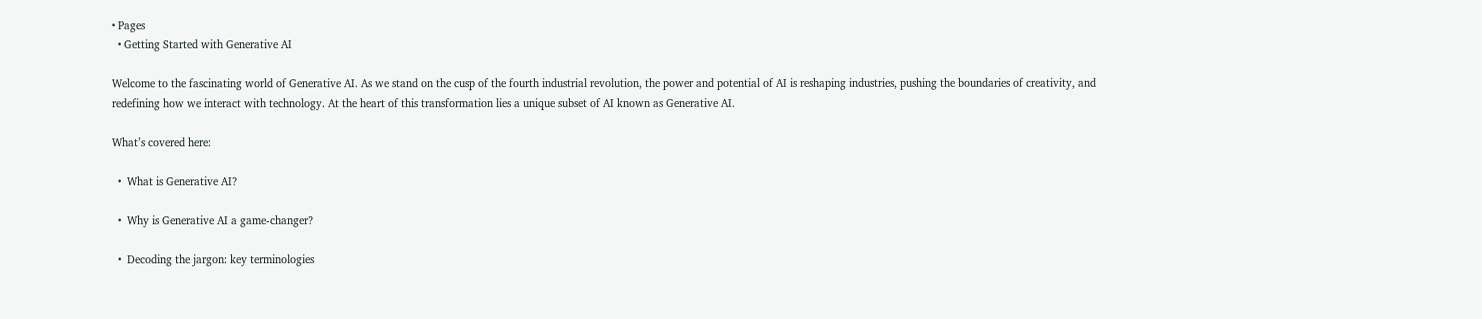• Pages
  • Getting Started with Generative AI

Welcome to the fascinating world of Generative AI. As we stand on the cusp of the fourth industrial revolution, the power and potential of AI is reshaping industries, pushing the boundaries of creativity, and redefining how we interact with technology. At the heart of this transformation lies a unique subset of AI known as Generative AI.

What’s covered here:

  •  What is Generative AI?

  •  Why is Generative AI a game-changer?

  •  Decoding the jargon: key terminologies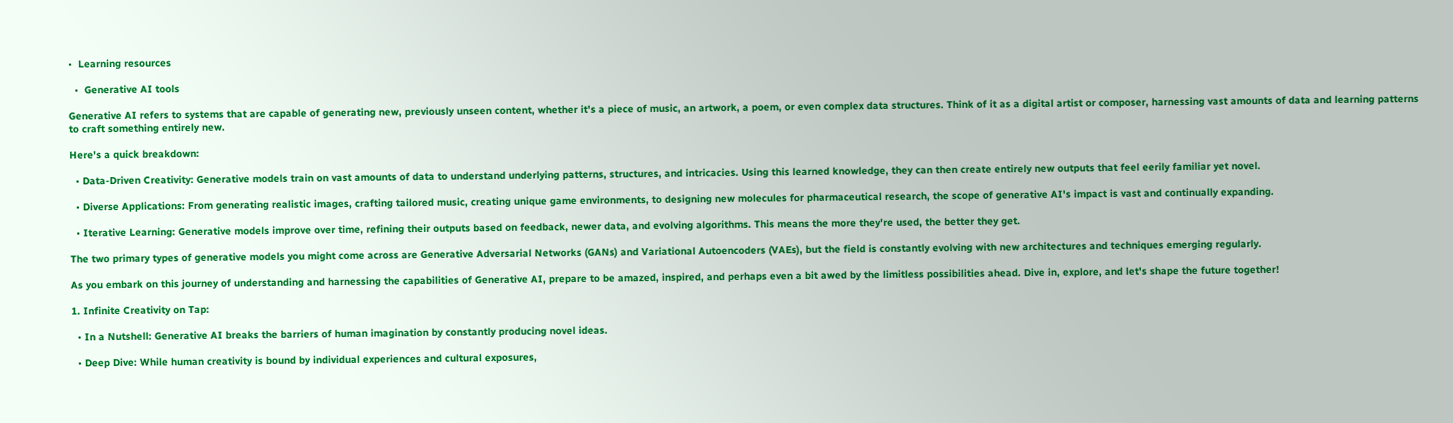•  Learning resources

  •  Generative AI tools

Generative AI refers to systems that are capable of generating new, previously unseen content, whether it's a piece of music, an artwork, a poem, or even complex data structures. Think of it as a digital artist or composer, harnessing vast amounts of data and learning patterns to craft something entirely new.

Here's a quick breakdown:

  • Data-Driven Creativity: Generative models train on vast amounts of data to understand underlying patterns, structures, and intricacies. Using this learned knowledge, they can then create entirely new outputs that feel eerily familiar yet novel.

  • Diverse Applications: From generating realistic images, crafting tailored music, creating unique game environments, to designing new molecules for pharmaceutical research, the scope of generative AI's impact is vast and continually expanding.

  • Iterative Learning: Generative models improve over time, refining their outputs based on feedback, newer data, and evolving algorithms. This means the more they're used, the better they get.

The two primary types of generative models you might come across are Generative Adversarial Networks (GANs) and Variational Autoencoders (VAEs), but the field is constantly evolving with new architectures and techniques emerging regularly.

As you embark on this journey of understanding and harnessing the capabilities of Generative AI, prepare to be amazed, inspired, and perhaps even a bit awed by the limitless possibilities ahead. Dive in, explore, and let's shape the future together!

1. Infinite Creativity on Tap:

  • In a Nutshell: Generative AI breaks the barriers of human imagination by constantly producing novel ideas.

  • Deep Dive: While human creativity is bound by individual experiences and cultural exposures,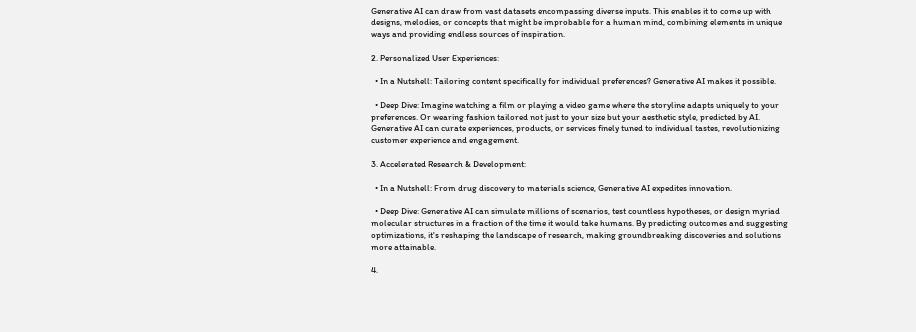Generative AI can draw from vast datasets encompassing diverse inputs. This enables it to come up with designs, melodies, or concepts that might be improbable for a human mind, combining elements in unique ways and providing endless sources of inspiration.

2. Personalized User Experiences:

  • In a Nutshell: Tailoring content specifically for individual preferences? Generative AI makes it possible.

  • Deep Dive: Imagine watching a film or playing a video game where the storyline adapts uniquely to your preferences. Or wearing fashion tailored not just to your size but your aesthetic style, predicted by AI. Generative AI can curate experiences, products, or services finely tuned to individual tastes, revolutionizing customer experience and engagement.

3. Accelerated Research & Development:

  • In a Nutshell: From drug discovery to materials science, Generative AI expedites innovation.

  • Deep Dive: Generative AI can simulate millions of scenarios, test countless hypotheses, or design myriad molecular structures in a fraction of the time it would take humans. By predicting outcomes and suggesting optimizations, it's reshaping the landscape of research, making groundbreaking discoveries and solutions more attainable.

4.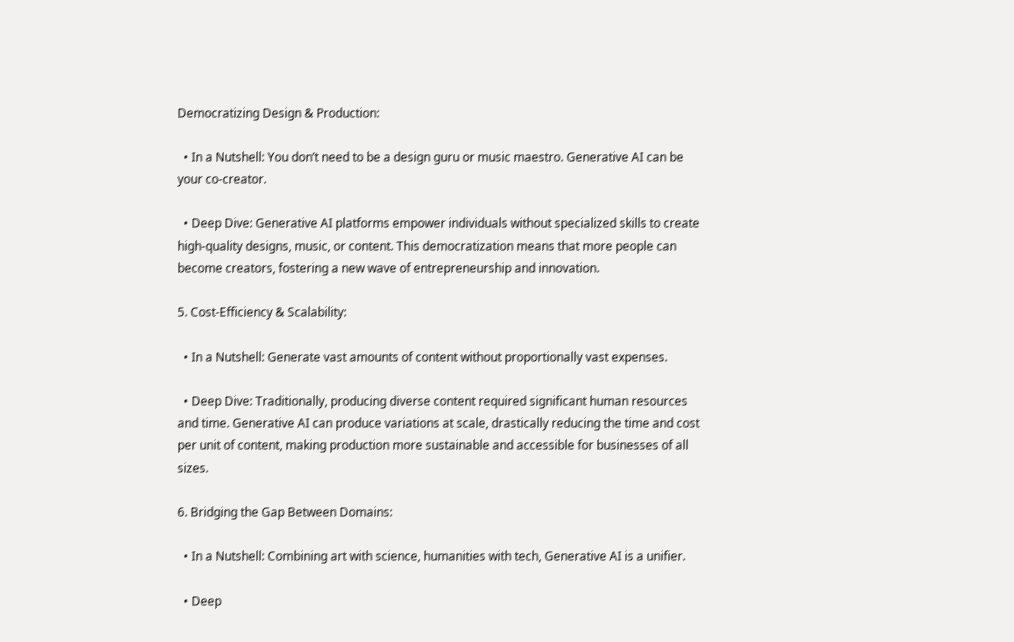Democratizing Design & Production:

  • In a Nutshell: You don’t need to be a design guru or music maestro. Generative AI can be your co-creator.

  • Deep Dive: Generative AI platforms empower individuals without specialized skills to create high-quality designs, music, or content. This democratization means that more people can become creators, fostering a new wave of entrepreneurship and innovation.

5. Cost-Efficiency & Scalability:

  • In a Nutshell: Generate vast amounts of content without proportionally vast expenses.

  • Deep Dive: Traditionally, producing diverse content required significant human resources and time. Generative AI can produce variations at scale, drastically reducing the time and cost per unit of content, making production more sustainable and accessible for businesses of all sizes.

6. Bridging the Gap Between Domains:

  • In a Nutshell: Combining art with science, humanities with tech, Generative AI is a unifier.

  • Deep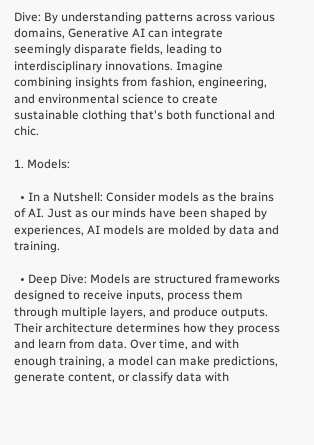Dive: By understanding patterns across various domains, Generative AI can integrate seemingly disparate fields, leading to interdisciplinary innovations. Imagine combining insights from fashion, engineering, and environmental science to create sustainable clothing that's both functional and chic.

1. Models:

  • In a Nutshell: Consider models as the brains of AI. Just as our minds have been shaped by experiences, AI models are molded by data and training.

  • Deep Dive: Models are structured frameworks designed to receive inputs, process them through multiple layers, and produce outputs. Their architecture determines how they process and learn from data. Over time, and with enough training, a model can make predictions, generate content, or classify data with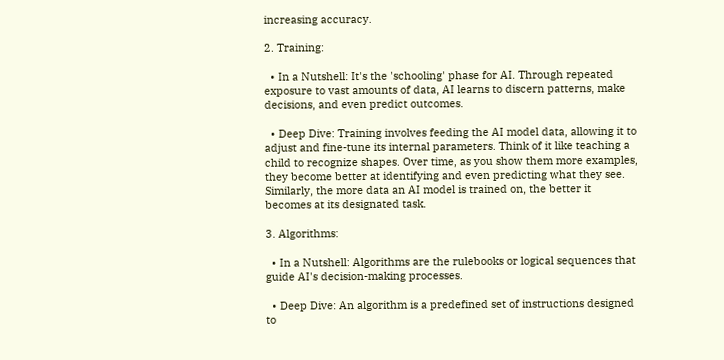increasing accuracy.

2. Training:

  • In a Nutshell: It's the 'schooling' phase for AI. Through repeated exposure to vast amounts of data, AI learns to discern patterns, make decisions, and even predict outcomes.

  • Deep Dive: Training involves feeding the AI model data, allowing it to adjust and fine-tune its internal parameters. Think of it like teaching a child to recognize shapes. Over time, as you show them more examples, they become better at identifying and even predicting what they see. Similarly, the more data an AI model is trained on, the better it becomes at its designated task.

3. Algorithms:

  • In a Nutshell: Algorithms are the rulebooks or logical sequences that guide AI's decision-making processes.

  • Deep Dive: An algorithm is a predefined set of instructions designed to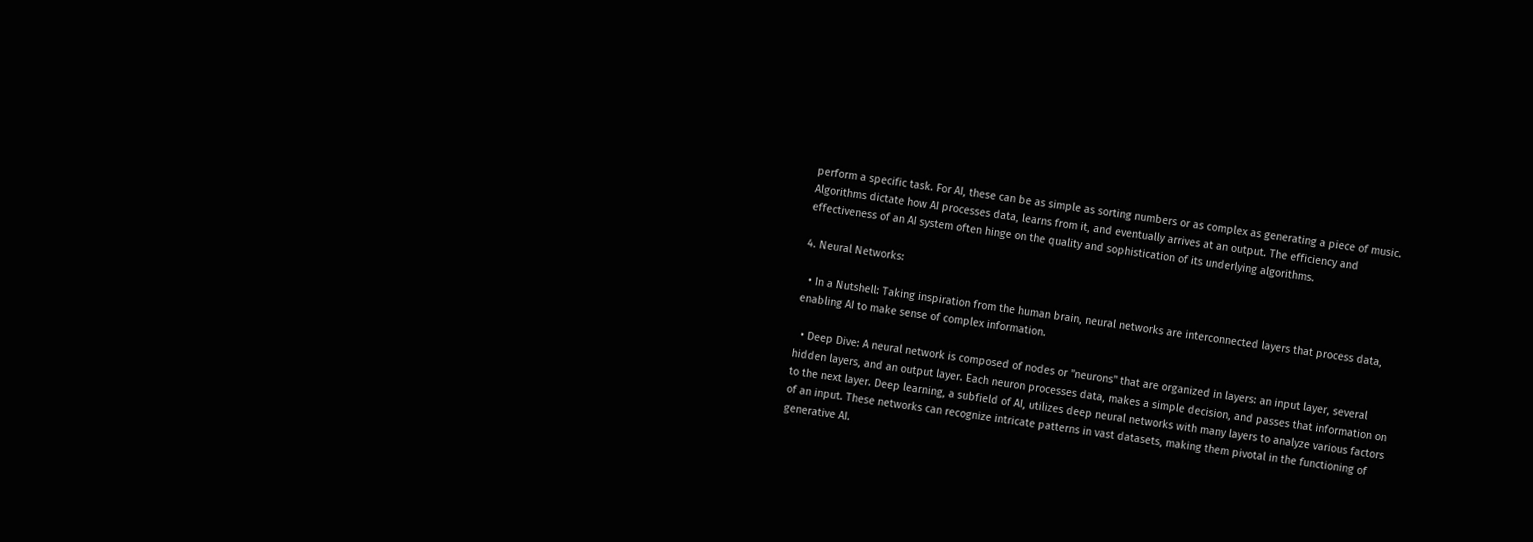perform a specific task. For AI, these can be as simple as sorting numbers or as complex as generating a piece of music. Algorithms dictate how AI processes data, learns from it, and eventually arrives at an output. The efficiency and effectiveness of an AI system often hinge on the quality and sophistication of its underlying algorithms.

4. Neural Networks:

  • In a Nutshell: Taking inspiration from the human brain, neural networks are interconnected layers that process data, enabling AI to make sense of complex information.

  • Deep Dive: A neural network is composed of nodes or "neurons" that are organized in layers: an input layer, several hidden layers, and an output layer. Each neuron processes data, makes a simple decision, and passes that information on to the next layer. Deep learning, a subfield of AI, utilizes deep neural networks with many layers to analyze various factors of an input. These networks can recognize intricate patterns in vast datasets, making them pivotal in the functioning of generative AI.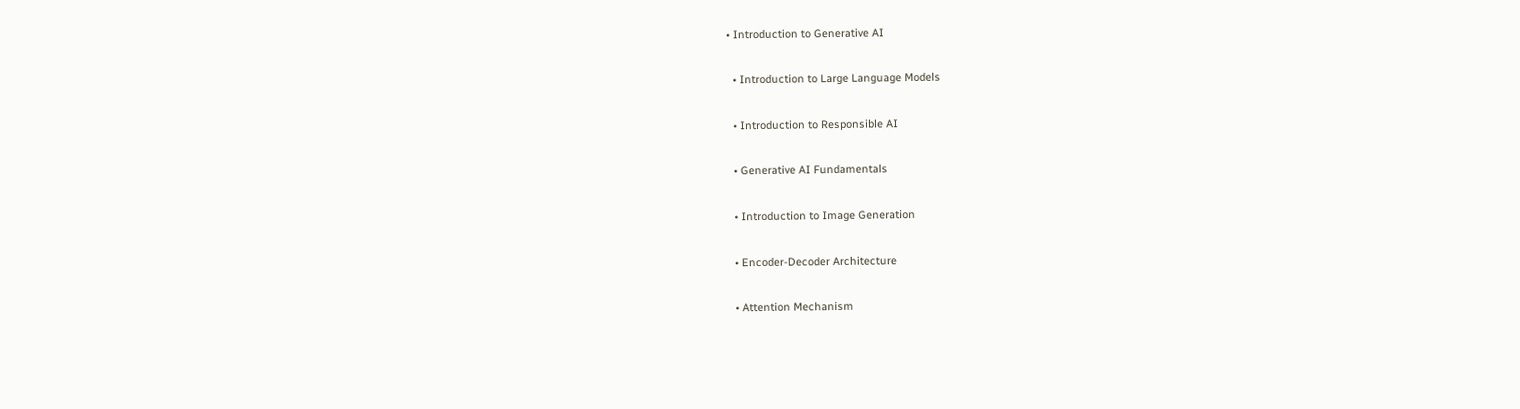• Introduction to Generative AI

  • Introduction to Large Language Models

  • Introduction to Responsible AI

  • Generative AI Fundamentals

  • Introduction to Image Generation

  • Encoder-Decoder Architecture

  • Attention Mechanism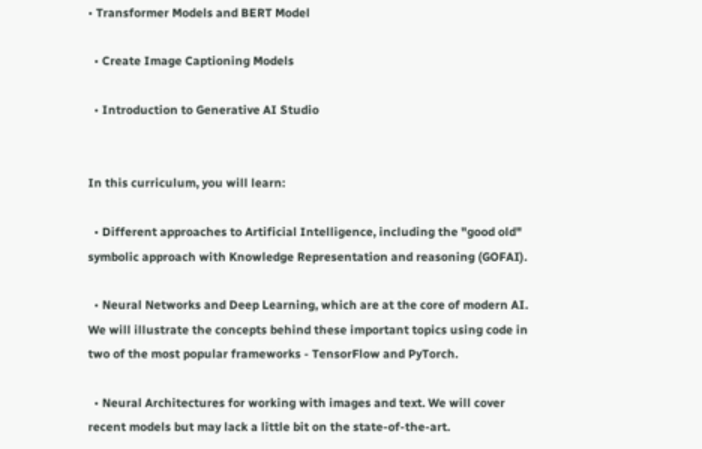• Transformer Models and BERT Model

  • Create Image Captioning Models

  • Introduction to Generative AI Studio


In this curriculum, you will learn:

  • Different approaches to Artificial Intelligence, including the "good old" symbolic approach with Knowledge Representation and reasoning (GOFAI).

  • Neural Networks and Deep Learning, which are at the core of modern AI. We will illustrate the concepts behind these important topics using code in two of the most popular frameworks - TensorFlow and PyTorch.

  • Neural Architectures for working with images and text. We will cover recent models but may lack a little bit on the state-of-the-art.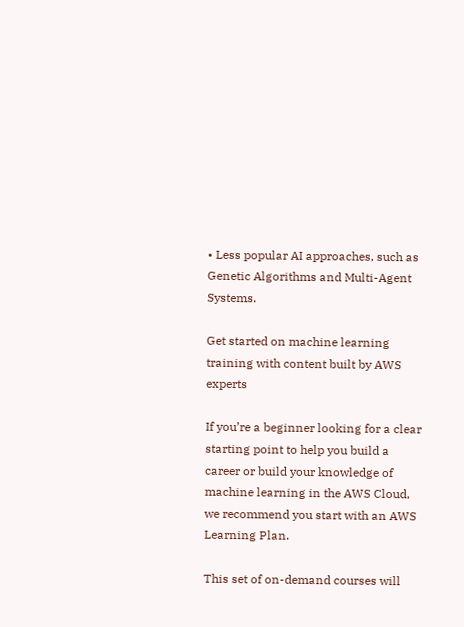• Less popular AI approaches, such as Genetic Algorithms and Multi-Agent Systems.

Get started on machine learning training with content built by AWS experts

If you’re a beginner looking for a clear starting point to help you build a career or build your knowledge of machine learning in the AWS Cloud, we recommend you start with an AWS Learning Plan.

This set of on-demand courses will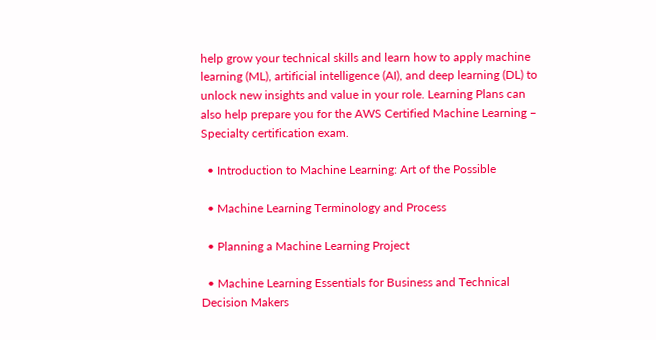help grow your technical skills and learn how to apply machine learning (ML), artificial intelligence (AI), and deep learning (DL) to unlock new insights and value in your role. Learning Plans can also help prepare you for the AWS Certified Machine Learning – Specialty certification exam.

  • Introduction to Machine Learning: Art of the Possible

  • Machine Learning Terminology and Process

  • Planning a Machine Learning Project

  • Machine Learning Essentials for Business and Technical Decision Makers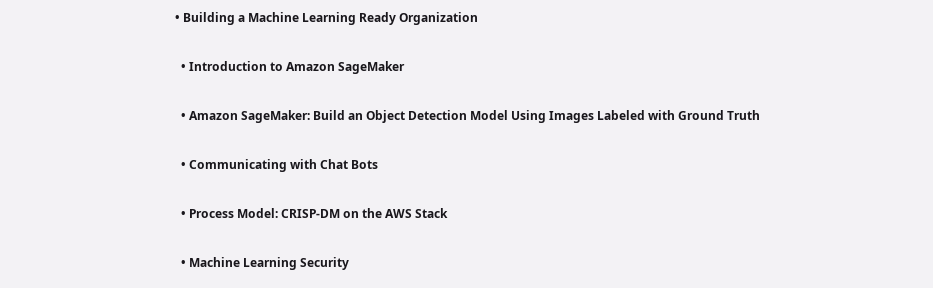• Building a Machine Learning Ready Organization

  • Introduction to Amazon SageMaker

  • Amazon SageMaker: Build an Object Detection Model Using Images Labeled with Ground Truth

  • Communicating with Chat Bots

  • Process Model: CRISP-DM on the AWS Stack

  • Machine Learning Security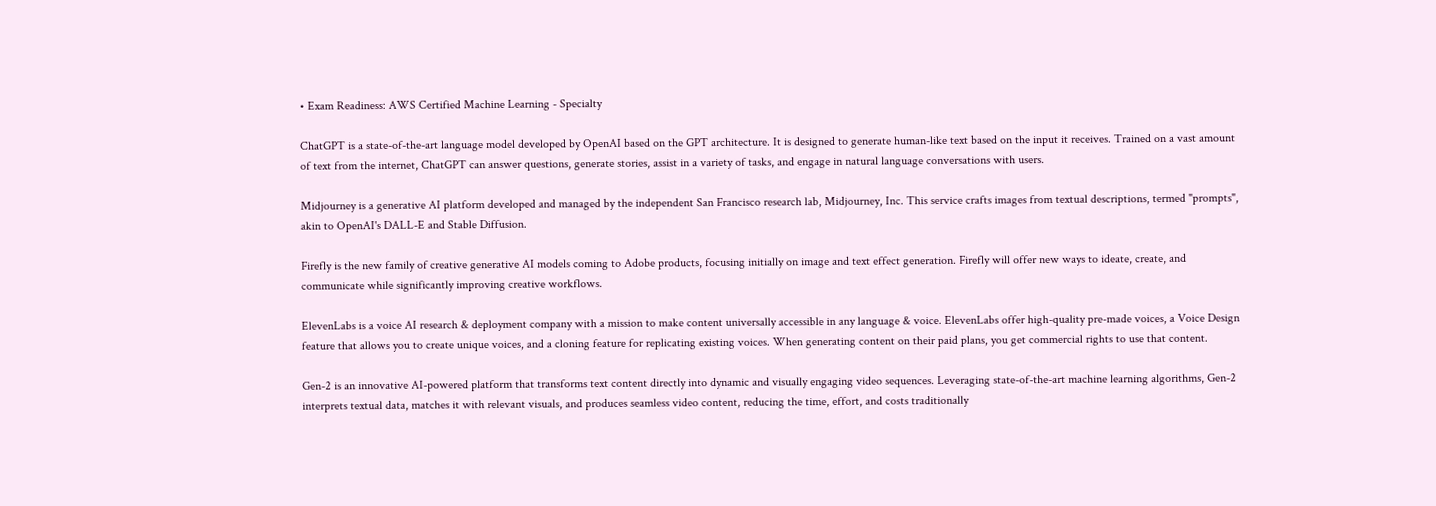• Exam Readiness: AWS Certified Machine Learning - Specialty

ChatGPT is a state-of-the-art language model developed by OpenAI based on the GPT architecture. It is designed to generate human-like text based on the input it receives. Trained on a vast amount of text from the internet, ChatGPT can answer questions, generate stories, assist in a variety of tasks, and engage in natural language conversations with users.

Midjourney is a generative AI platform developed and managed by the independent San Francisco research lab, Midjourney, Inc. This service crafts images from textual descriptions, termed "prompts", akin to OpenAI's DALL-E and Stable Diffusion.

Firefly is the new family of creative generative AI models coming to Adobe products, focusing initially on image and text effect generation. Firefly will offer new ways to ideate, create, and communicate while significantly improving creative workflows.

ElevenLabs is a voice AI research & deployment company with a mission to make content universally accessible in any language & voice. ElevenLabs offer high-quality pre-made voices, a Voice Design feature that allows you to create unique voices, and a cloning feature for replicating existing voices. When generating content on their paid plans, you get commercial rights to use that content.

Gen-2 is an innovative AI-powered platform that transforms text content directly into dynamic and visually engaging video sequences. Leveraging state-of-the-art machine learning algorithms, Gen-2 interprets textual data, matches it with relevant visuals, and produces seamless video content, reducing the time, effort, and costs traditionally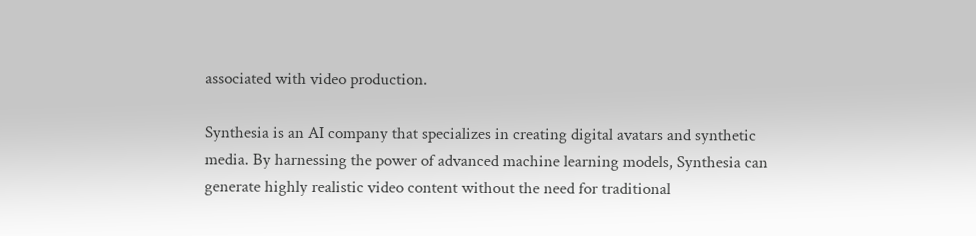associated with video production.

Synthesia is an AI company that specializes in creating digital avatars and synthetic media. By harnessing the power of advanced machine learning models, Synthesia can generate highly realistic video content without the need for traditional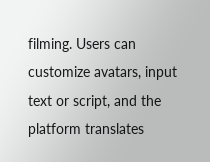filming. Users can customize avatars, input text or script, and the platform translates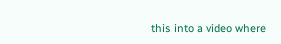this into a video where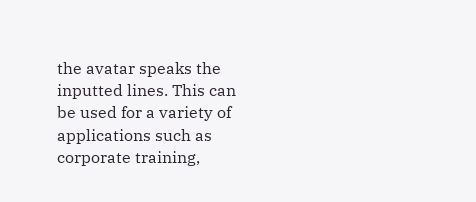the avatar speaks the inputted lines. This can be used for a variety of applications such as corporate training,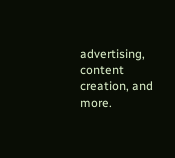advertising, content creation, and more.